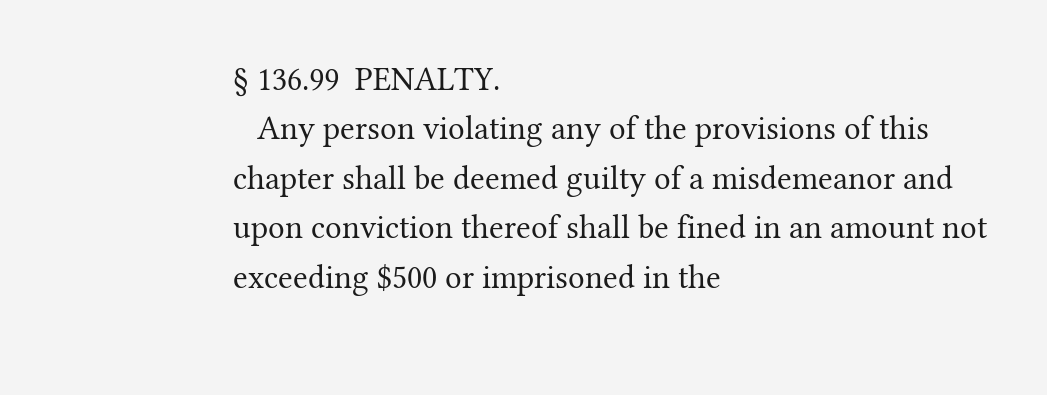§ 136.99  PENALTY.
   Any person violating any of the provisions of this chapter shall be deemed guilty of a misdemeanor and upon conviction thereof shall be fined in an amount not exceeding $500 or imprisoned in the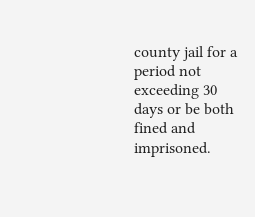county jail for a period not exceeding 30 days or be both fined and imprisoned.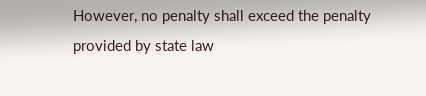However, no penalty shall exceed the penalty provided by state law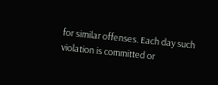for similar offenses. Each day such violation is committed or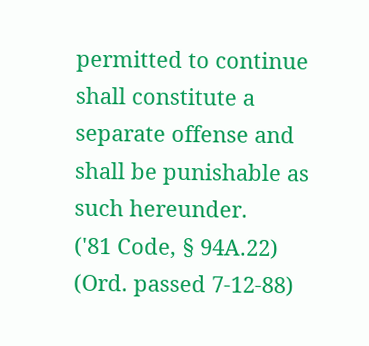permitted to continue shall constitute a separate offense and shall be punishable as such hereunder.
('81 Code, § 94A.22) (Ord. passed 7-12-88)